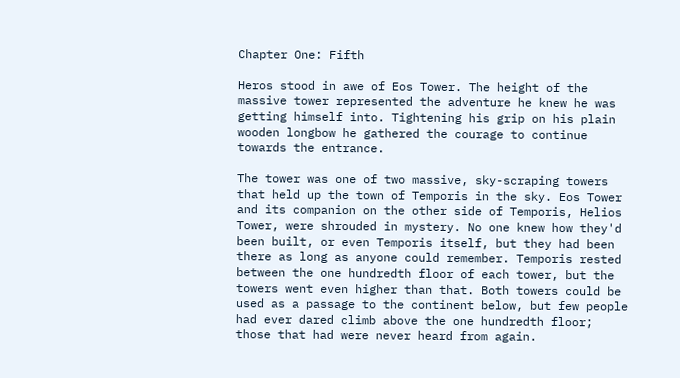Chapter One: Fifth

Heros stood in awe of Eos Tower. The height of the massive tower represented the adventure he knew he was getting himself into. Tightening his grip on his plain wooden longbow he gathered the courage to continue towards the entrance.

The tower was one of two massive, sky-scraping towers that held up the town of Temporis in the sky. Eos Tower and its companion on the other side of Temporis, Helios Tower, were shrouded in mystery. No one knew how they'd been built, or even Temporis itself, but they had been there as long as anyone could remember. Temporis rested between the one hundredth floor of each tower, but the towers went even higher than that. Both towers could be used as a passage to the continent below, but few people had ever dared climb above the one hundredth floor; those that had were never heard from again.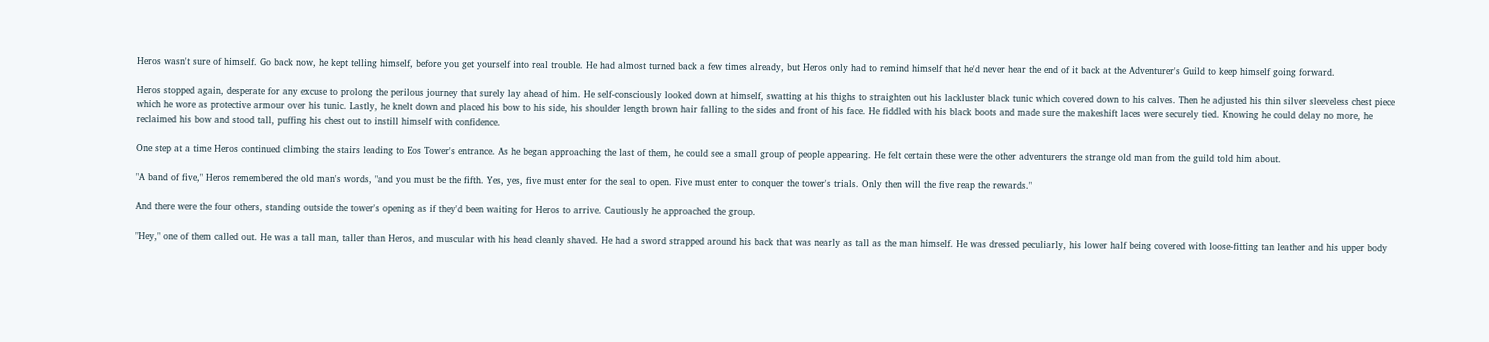Heros wasn't sure of himself. Go back now, he kept telling himself, before you get yourself into real trouble. He had almost turned back a few times already, but Heros only had to remind himself that he'd never hear the end of it back at the Adventurer's Guild to keep himself going forward.

Heros stopped again, desperate for any excuse to prolong the perilous journey that surely lay ahead of him. He self-consciously looked down at himself, swatting at his thighs to straighten out his lackluster black tunic which covered down to his calves. Then he adjusted his thin silver sleeveless chest piece which he wore as protective armour over his tunic. Lastly, he knelt down and placed his bow to his side, his shoulder length brown hair falling to the sides and front of his face. He fiddled with his black boots and made sure the makeshift laces were securely tied. Knowing he could delay no more, he reclaimed his bow and stood tall, puffing his chest out to instill himself with confidence.

One step at a time Heros continued climbing the stairs leading to Eos Tower's entrance. As he began approaching the last of them, he could see a small group of people appearing. He felt certain these were the other adventurers the strange old man from the guild told him about.

"A band of five," Heros remembered the old man's words, "and you must be the fifth. Yes, yes, five must enter for the seal to open. Five must enter to conquer the tower's trials. Only then will the five reap the rewards."

And there were the four others, standing outside the tower's opening as if they'd been waiting for Heros to arrive. Cautiously he approached the group.

"Hey," one of them called out. He was a tall man, taller than Heros, and muscular with his head cleanly shaved. He had a sword strapped around his back that was nearly as tall as the man himself. He was dressed peculiarly, his lower half being covered with loose-fitting tan leather and his upper body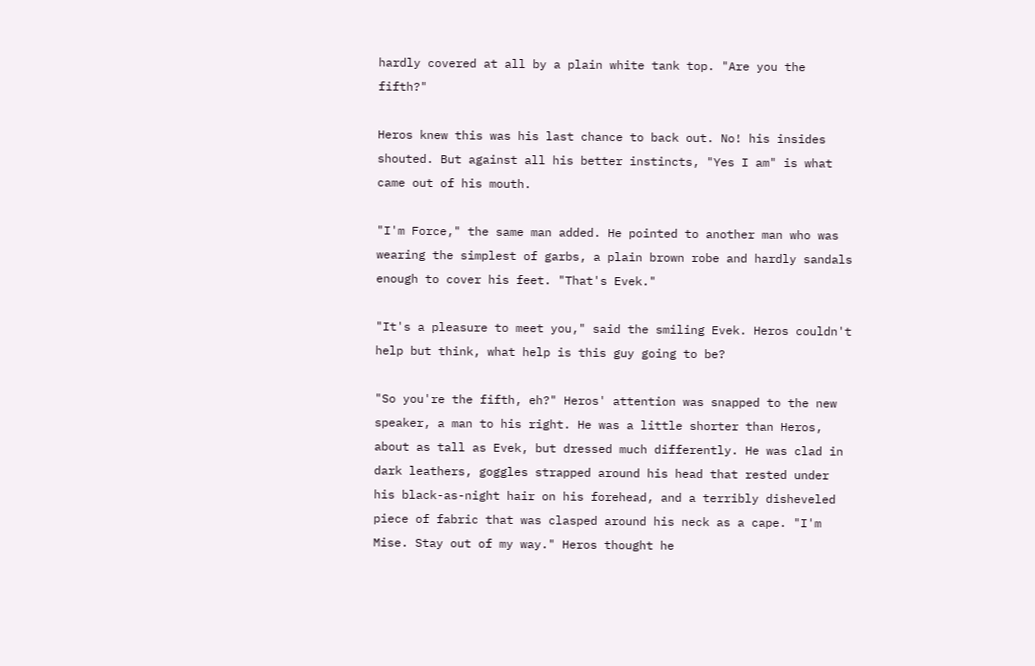hardly covered at all by a plain white tank top. "Are you the fifth?"

Heros knew this was his last chance to back out. No! his insides shouted. But against all his better instincts, "Yes I am" is what came out of his mouth.

"I'm Force," the same man added. He pointed to another man who was wearing the simplest of garbs, a plain brown robe and hardly sandals enough to cover his feet. "That's Evek."

"It's a pleasure to meet you," said the smiling Evek. Heros couldn't help but think, what help is this guy going to be?

"So you're the fifth, eh?" Heros' attention was snapped to the new speaker, a man to his right. He was a little shorter than Heros, about as tall as Evek, but dressed much differently. He was clad in dark leathers, goggles strapped around his head that rested under his black-as-night hair on his forehead, and a terribly disheveled piece of fabric that was clasped around his neck as a cape. "I'm Mise. Stay out of my way." Heros thought he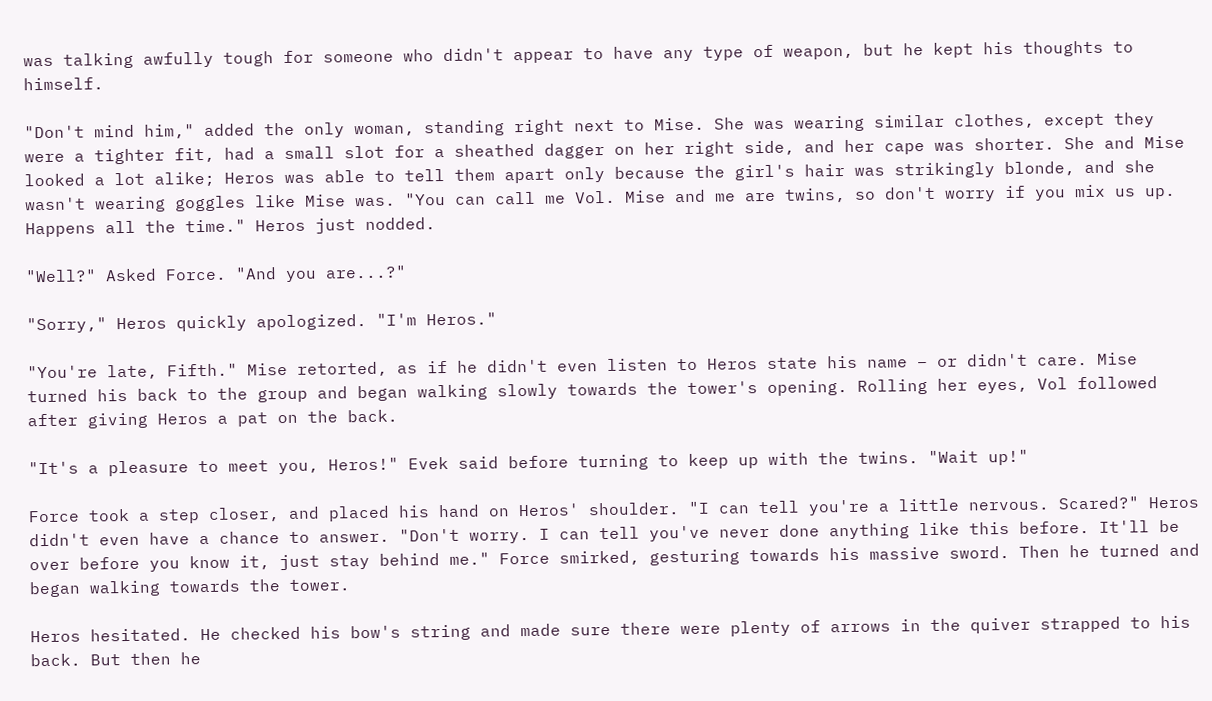was talking awfully tough for someone who didn't appear to have any type of weapon, but he kept his thoughts to himself.

"Don't mind him," added the only woman, standing right next to Mise. She was wearing similar clothes, except they were a tighter fit, had a small slot for a sheathed dagger on her right side, and her cape was shorter. She and Mise looked a lot alike; Heros was able to tell them apart only because the girl's hair was strikingly blonde, and she wasn't wearing goggles like Mise was. "You can call me Vol. Mise and me are twins, so don't worry if you mix us up. Happens all the time." Heros just nodded.

"Well?" Asked Force. "And you are...?"

"Sorry," Heros quickly apologized. "I'm Heros."

"You're late, Fifth." Mise retorted, as if he didn't even listen to Heros state his name – or didn't care. Mise turned his back to the group and began walking slowly towards the tower's opening. Rolling her eyes, Vol followed after giving Heros a pat on the back.

"It's a pleasure to meet you, Heros!" Evek said before turning to keep up with the twins. "Wait up!"

Force took a step closer, and placed his hand on Heros' shoulder. "I can tell you're a little nervous. Scared?" Heros didn't even have a chance to answer. "Don't worry. I can tell you've never done anything like this before. It'll be over before you know it, just stay behind me." Force smirked, gesturing towards his massive sword. Then he turned and began walking towards the tower.

Heros hesitated. He checked his bow's string and made sure there were plenty of arrows in the quiver strapped to his back. But then he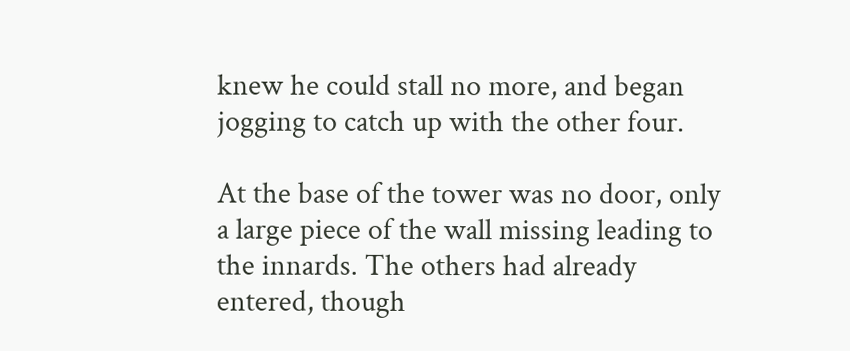knew he could stall no more, and began jogging to catch up with the other four.

At the base of the tower was no door, only a large piece of the wall missing leading to the innards. The others had already entered, though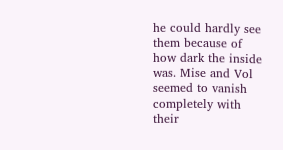he could hardly see them because of how dark the inside was. Mise and Vol seemed to vanish completely with their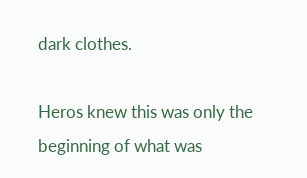dark clothes.

Heros knew this was only the beginning of what was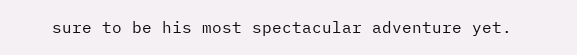sure to be his most spectacular adventure yet.